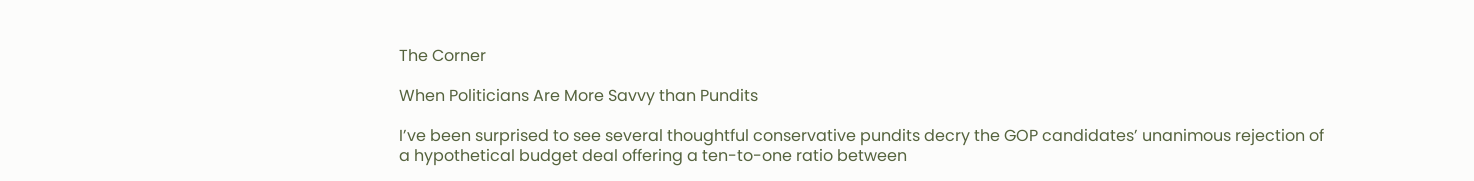The Corner

When Politicians Are More Savvy than Pundits

I’ve been surprised to see several thoughtful conservative pundits decry the GOP candidates’ unanimous rejection of a hypothetical budget deal offering a ten-to-one ratio between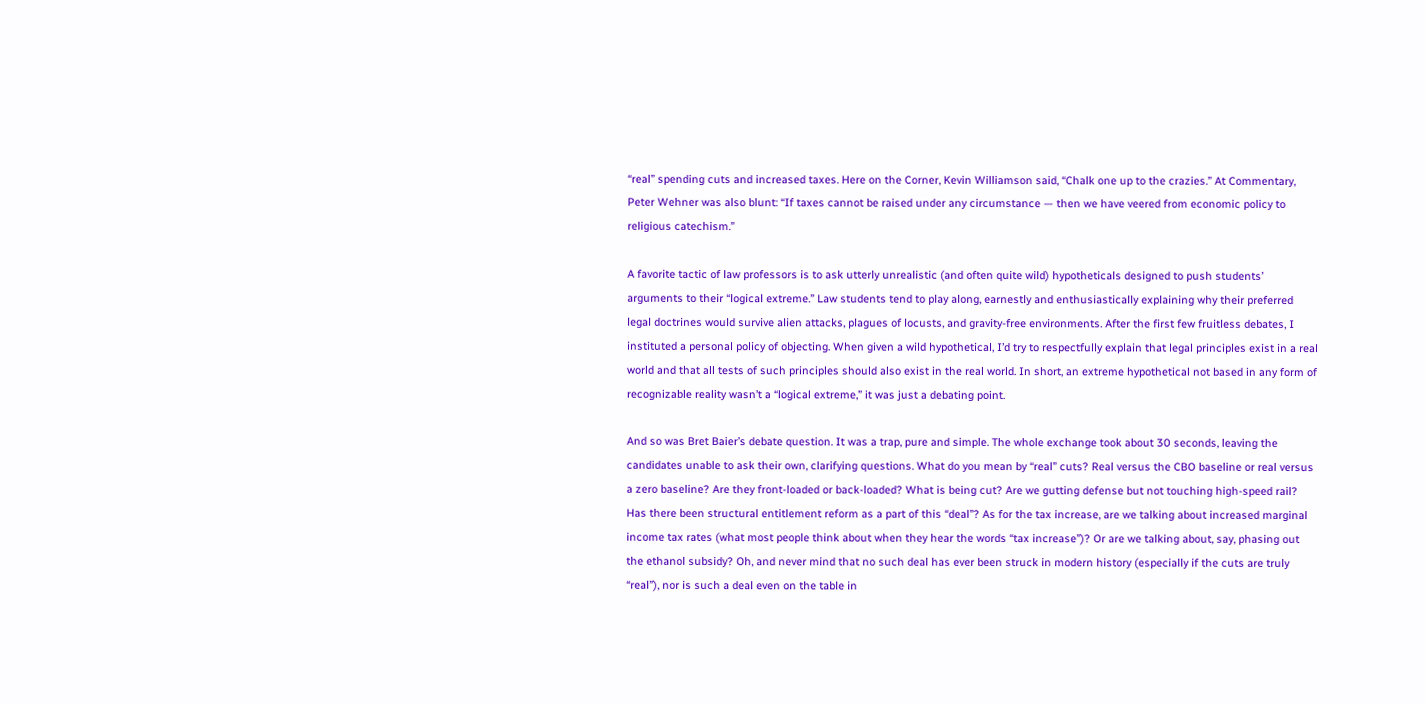“real” spending cuts and increased taxes. Here on the Corner, Kevin Williamson said, “Chalk one up to the crazies.” At Commentary, Peter Wehner was also blunt: “If taxes cannot be raised under any circumstance — then we have veered from economic policy to religious catechism.”

A favorite tactic of law professors is to ask utterly unrealistic (and often quite wild) hypotheticals designed to push students’ arguments to their “logical extreme.” Law students tend to play along, earnestly and enthusiastically explaining why their preferred legal doctrines would survive alien attacks, plagues of locusts, and gravity-free environments. After the first few fruitless debates, I instituted a personal policy of objecting. When given a wild hypothetical, I’d try to respectfully explain that legal principles exist in a real world and that all tests of such principles should also exist in the real world. In short, an extreme hypothetical not based in any form of recognizable reality wasn’t a “logical extreme,” it was just a debating point.

And so was Bret Baier’s debate question. It was a trap, pure and simple. The whole exchange took about 30 seconds, leaving the candidates unable to ask their own, clarifying questions. What do you mean by “real” cuts? Real versus the CBO baseline or real versus a zero baseline? Are they front-loaded or back-loaded? What is being cut? Are we gutting defense but not touching high-speed rail? Has there been structural entitlement reform as a part of this “deal”? As for the tax increase, are we talking about increased marginal income tax rates (what most people think about when they hear the words “tax increase”)? Or are we talking about, say, phasing out the ethanol subsidy? Oh, and never mind that no such deal has ever been struck in modern history (especially if the cuts are truly “real”), nor is such a deal even on the table in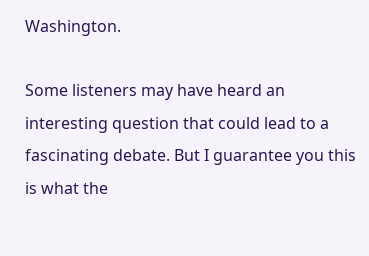Washington.

Some listeners may have heard an interesting question that could lead to a fascinating debate. But I guarantee you this is what the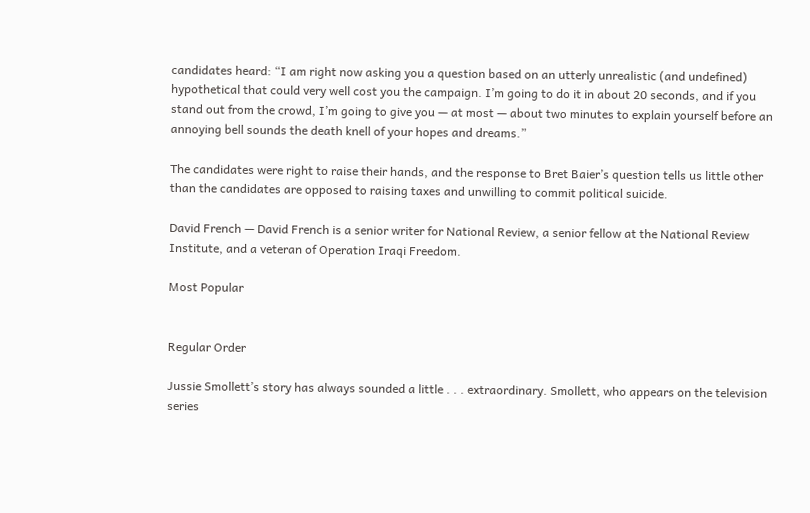candidates heard: “I am right now asking you a question based on an utterly unrealistic (and undefined) hypothetical that could very well cost you the campaign. I’m going to do it in about 20 seconds, and if you stand out from the crowd, I’m going to give you — at most — about two minutes to explain yourself before an annoying bell sounds the death knell of your hopes and dreams.”

The candidates were right to raise their hands, and the response to Bret Baier’s question tells us little other than the candidates are opposed to raising taxes and unwilling to commit political suicide.

David French — David French is a senior writer for National Review, a senior fellow at the National Review Institute, and a veteran of Operation Iraqi Freedom.

Most Popular


Regular Order

Jussie Smollett’s story has always sounded a little . . . extraordinary. Smollett, who appears on the television series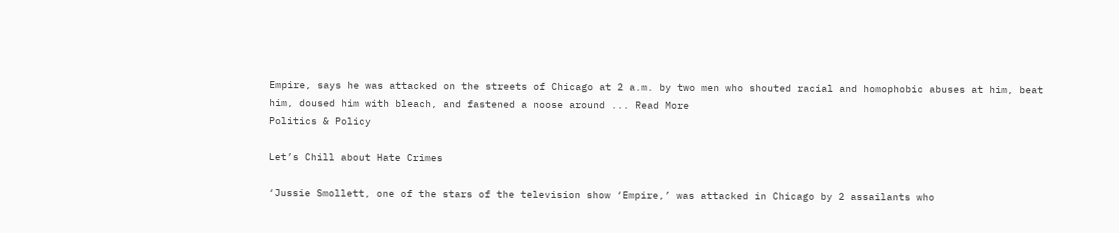Empire, says he was attacked on the streets of Chicago at 2 a.m. by two men who shouted racial and homophobic abuses at him, beat him, doused him with bleach, and fastened a noose around ... Read More
Politics & Policy

Let’s Chill about Hate Crimes

‘Jussie Smollett, one of the stars of the television show ‘Empire,’ was attacked in Chicago by 2 assailants who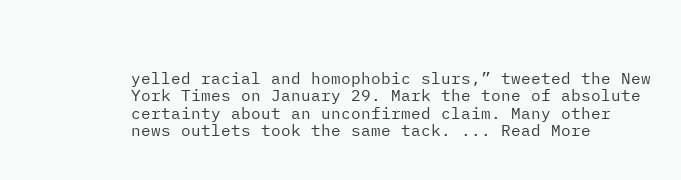yelled racial and homophobic slurs,” tweeted the New York Times on January 29. Mark the tone of absolute certainty about an unconfirmed claim. Many other news outlets took the same tack. ... Read More